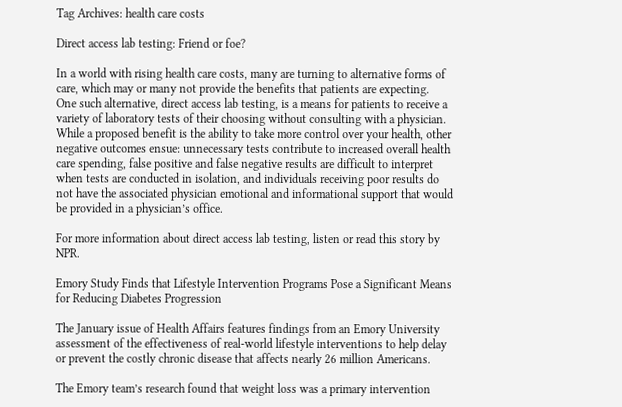Tag Archives: health care costs

Direct access lab testing: Friend or foe?

In a world with rising health care costs, many are turning to alternative forms of care, which may or many not provide the benefits that patients are expecting.  One such alternative, direct access lab testing, is a means for patients to receive a variety of laboratory tests of their choosing without consulting with a physician.  While a proposed benefit is the ability to take more control over your health, other negative outcomes ensue: unnecessary tests contribute to increased overall health care spending, false positive and false negative results are difficult to interpret when tests are conducted in isolation, and individuals receiving poor results do not have the associated physician emotional and informational support that would be provided in a physician’s office.

For more information about direct access lab testing, listen or read this story by NPR.

Emory Study Finds that Lifestyle Intervention Programs Pose a Significant Means for Reducing Diabetes Progression

The January issue of Health Affairs features findings from an Emory University assessment of the effectiveness of real-world lifestyle interventions to help delay or prevent the costly chronic disease that affects nearly 26 million Americans.

The Emory team’s research found that weight loss was a primary intervention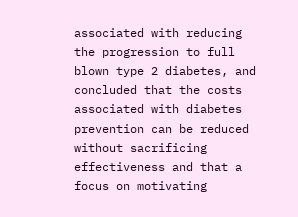associated with reducing the progression to full blown type 2 diabetes, and concluded that the costs associated with diabetes prevention can be reduced without sacrificing effectiveness and that a focus on motivating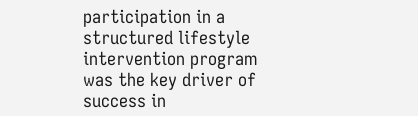participation in a structured lifestyle intervention program was the key driver of success in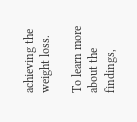achieving the weight loss.

To learn more about the findings,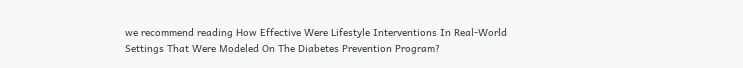we recommend reading How Effective Were Lifestyle Interventions In Real-World Settings That Were Modeled On The Diabetes Prevention Program?